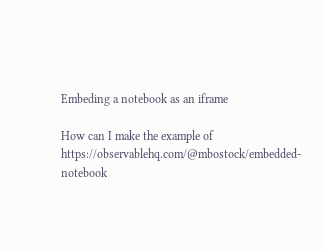Embeding a notebook as an iframe

How can I make the example of https://observablehq.com/@mbostock/embedded-notebook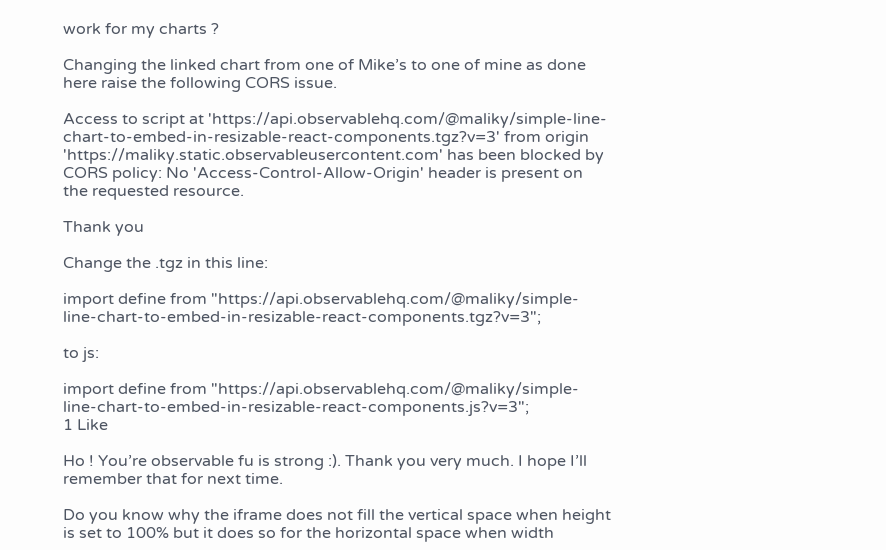work for my charts ?

Changing the linked chart from one of Mike’s to one of mine as done here raise the following CORS issue.

Access to script at 'https://api.observablehq.com/@maliky/simple-line-chart-to-embed-in-resizable-react-components.tgz?v=3' from origin 'https://maliky.static.observableusercontent.com' has been blocked by CORS policy: No 'Access-Control-Allow-Origin' header is present on the requested resource.

Thank you

Change the .tgz in this line:

import define from "https://api.observablehq.com/@maliky/simple-line-chart-to-embed-in-resizable-react-components.tgz?v=3";

to js:

import define from "https://api.observablehq.com/@maliky/simple-line-chart-to-embed-in-resizable-react-components.js?v=3";
1 Like

Ho ! You’re observable fu is strong :). Thank you very much. I hope I’ll remember that for next time.

Do you know why the iframe does not fill the vertical space when height is set to 100% but it does so for the horizontal space when width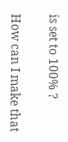is set to 100% ?

How can I make that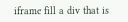iframe fill a div that is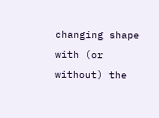changing shape with (or without) the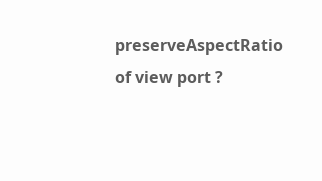preserveAspectRatio of view port ?